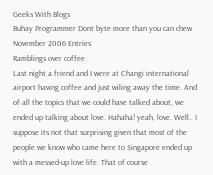Geeks With Blogs
Buhay Programmer Dont byte more than you can chew November 2006 Entries
Ramblings over coffee
Last night a friend and I were at Changi international airport having coffee and just wiling away the time. And of all the topics that we could have talked about, we ended up talking about love. Hahaha! yeah, love. Well.. I suppose its not that surprising given that most of the people we know who came here to Singapore ended up with a messed-up love life. That of course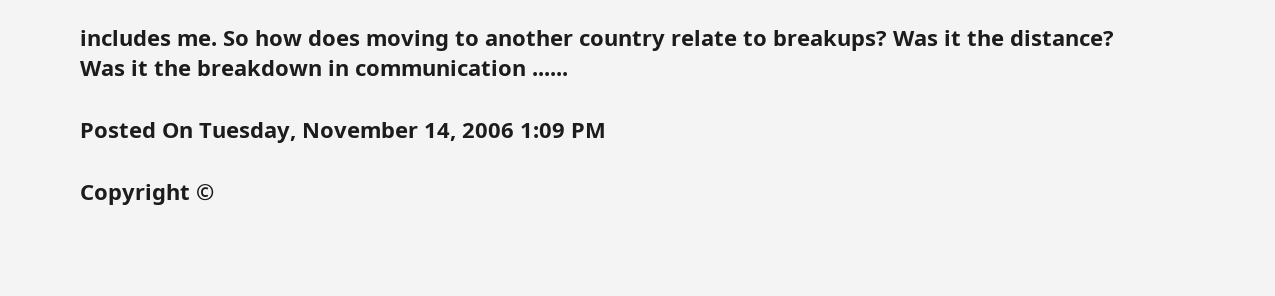includes me. So how does moving to another country relate to breakups? Was it the distance? Was it the breakdown in communication ......

Posted On Tuesday, November 14, 2006 1:09 PM

Copyright ©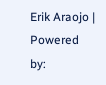Erik Araojo | Powered by: